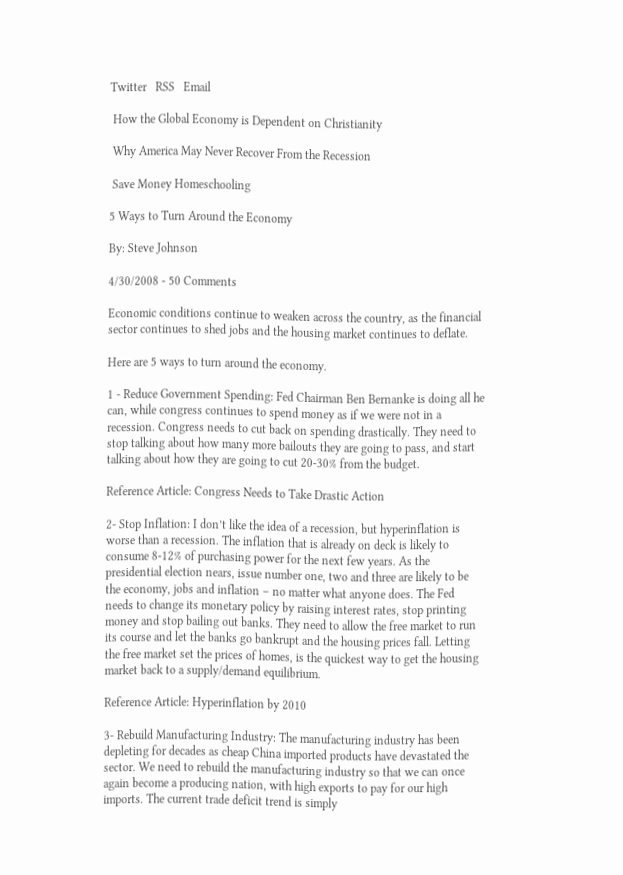Twitter   RSS   Email

 How the Global Economy is Dependent on Christianity

 Why America May Never Recover From the Recession

 Save Money Homeschooling

5 Ways to Turn Around the Economy

By: Steve Johnson

4/30/2008 - 50 Comments

Economic conditions continue to weaken across the country, as the financial sector continues to shed jobs and the housing market continues to deflate.

Here are 5 ways to turn around the economy.

1 - Reduce Government Spending: Fed Chairman Ben Bernanke is doing all he can, while congress continues to spend money as if we were not in a recession. Congress needs to cut back on spending drastically. They need to stop talking about how many more bailouts they are going to pass, and start talking about how they are going to cut 20-30% from the budget.

Reference Article: Congress Needs to Take Drastic Action

2- Stop Inflation: I don’t like the idea of a recession, but hyperinflation is worse than a recession. The inflation that is already on deck is likely to consume 8-12% of purchasing power for the next few years. As the presidential election nears, issue number one, two and three are likely to be the economy, jobs and inflation – no matter what anyone does. The Fed needs to change its monetary policy by raising interest rates, stop printing money and stop bailing out banks. They need to allow the free market to run its course and let the banks go bankrupt and the housing prices fall. Letting the free market set the prices of homes, is the quickest way to get the housing market back to a supply/demand equilibrium.

Reference Article: Hyperinflation by 2010

3- Rebuild Manufacturing Industry: The manufacturing industry has been depleting for decades as cheap China imported products have devastated the sector. We need to rebuild the manufacturing industry so that we can once again become a producing nation, with high exports to pay for our high imports. The current trade deficit trend is simply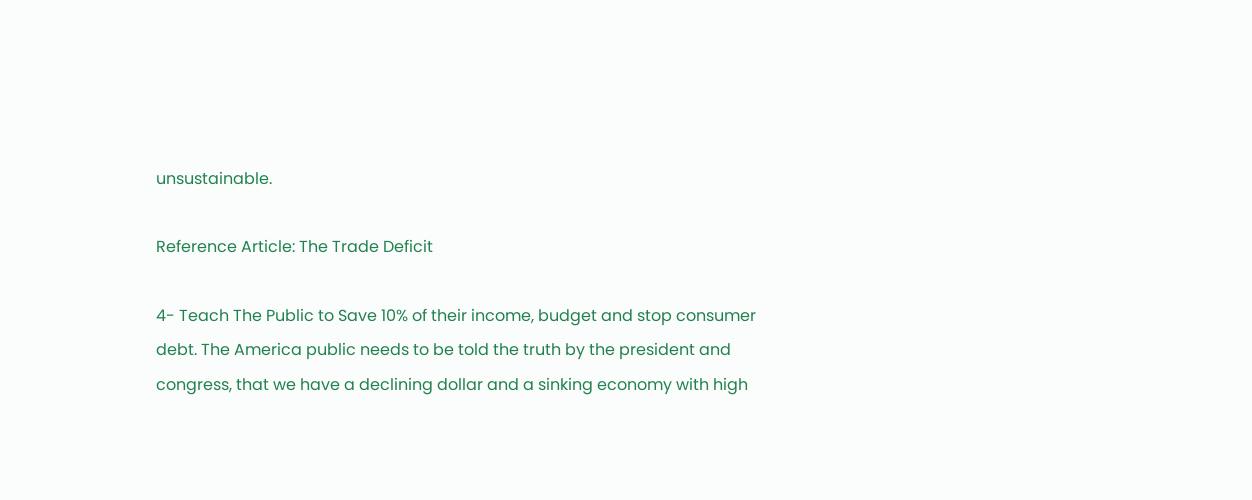unsustainable.

Reference Article: The Trade Deficit

4- Teach The Public to Save 10% of their income, budget and stop consumer debt. The America public needs to be told the truth by the president and congress, that we have a declining dollar and a sinking economy with high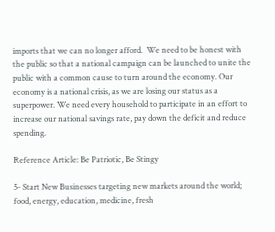imports that we can no longer afford.  We need to be honest with the public so that a national campaign can be launched to unite the public with a common cause to turn around the economy. Our economy is a national crisis, as we are losing our status as a superpower. We need every household to participate in an effort to increase our national savings rate, pay down the deficit and reduce spending.

Reference Article: Be Patriotic, Be Stingy

5- Start New Businesses targeting new markets around the world; food, energy, education, medicine, fresh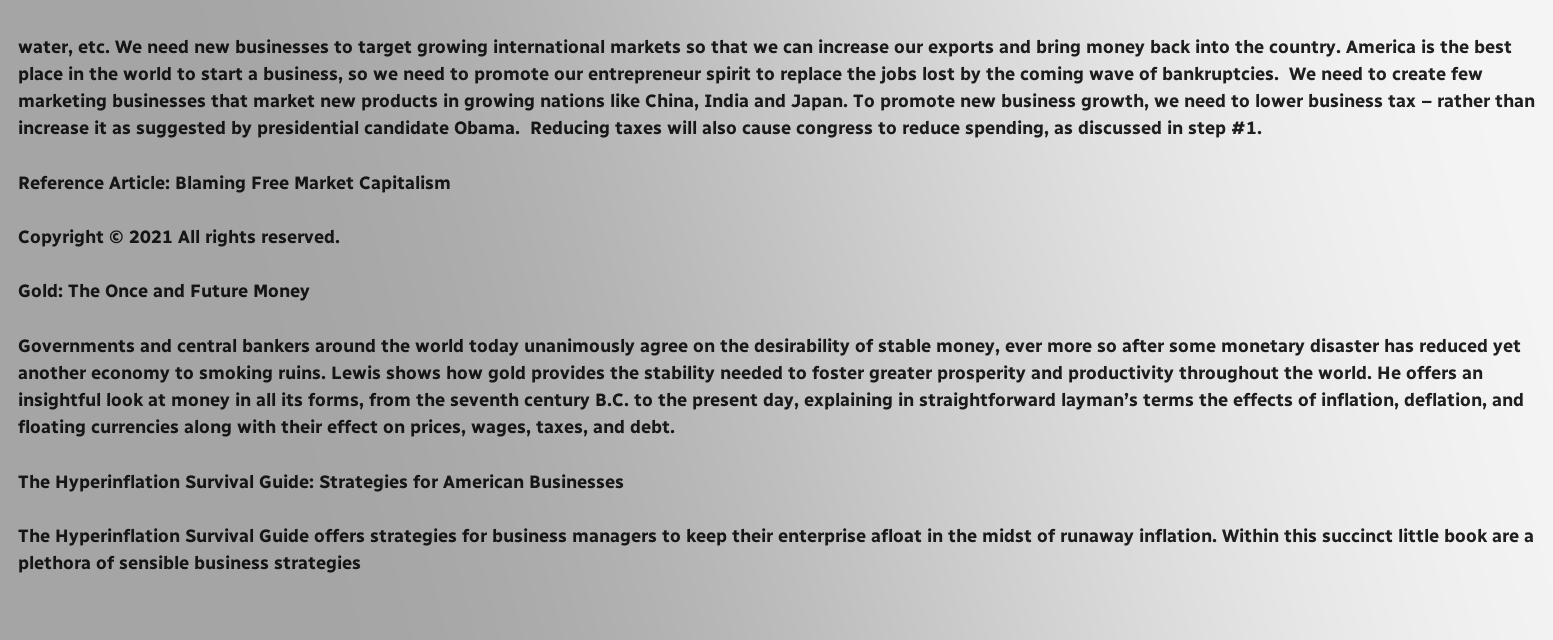water, etc. We need new businesses to target growing international markets so that we can increase our exports and bring money back into the country. America is the best place in the world to start a business, so we need to promote our entrepreneur spirit to replace the jobs lost by the coming wave of bankruptcies.  We need to create few marketing businesses that market new products in growing nations like China, India and Japan. To promote new business growth, we need to lower business tax – rather than increase it as suggested by presidential candidate Obama.  Reducing taxes will also cause congress to reduce spending, as discussed in step #1.

Reference Article: Blaming Free Market Capitalism

Copyright © 2021 All rights reserved.

Gold: The Once and Future Money

Governments and central bankers around the world today unanimously agree on the desirability of stable money, ever more so after some monetary disaster has reduced yet another economy to smoking ruins. Lewis shows how gold provides the stability needed to foster greater prosperity and productivity throughout the world. He offers an insightful look at money in all its forms, from the seventh century B.C. to the present day, explaining in straightforward layman’s terms the effects of inflation, deflation, and floating currencies along with their effect on prices, wages, taxes, and debt.

The Hyperinflation Survival Guide: Strategies for American Businesses

The Hyperinflation Survival Guide offers strategies for business managers to keep their enterprise afloat in the midst of runaway inflation. Within this succinct little book are a plethora of sensible business strategies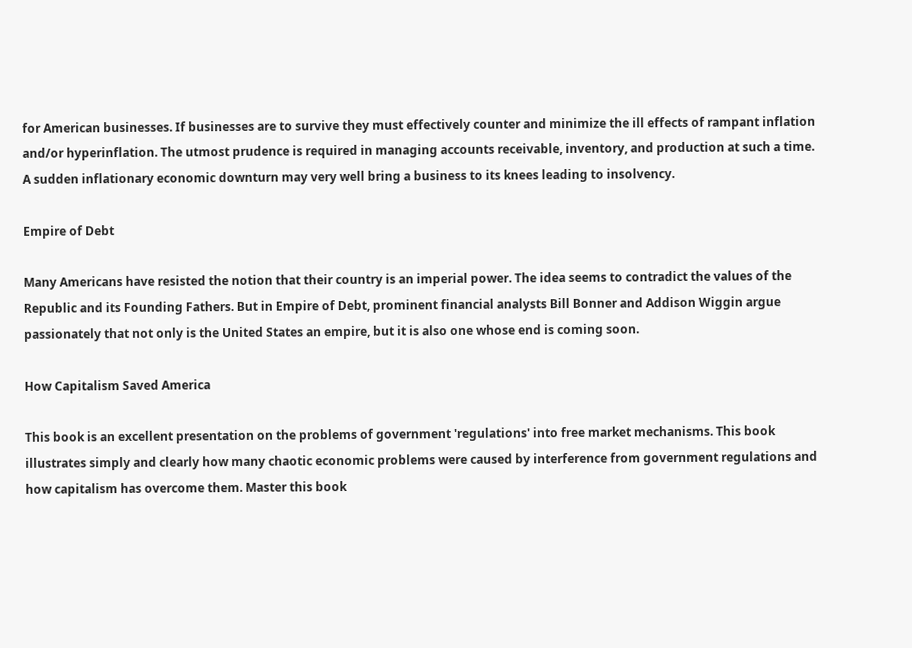for American businesses. If businesses are to survive they must effectively counter and minimize the ill effects of rampant inflation and/or hyperinflation. The utmost prudence is required in managing accounts receivable, inventory, and production at such a time. A sudden inflationary economic downturn may very well bring a business to its knees leading to insolvency.

Empire of Debt

Many Americans have resisted the notion that their country is an imperial power. The idea seems to contradict the values of the Republic and its Founding Fathers. But in Empire of Debt, prominent financial analysts Bill Bonner and Addison Wiggin argue passionately that not only is the United States an empire, but it is also one whose end is coming soon.

How Capitalism Saved America

This book is an excellent presentation on the problems of government 'regulations' into free market mechanisms. This book illustrates simply and clearly how many chaotic economic problems were caused by interference from government regulations and how capitalism has overcome them. Master this book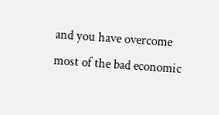and you have overcome most of the bad economic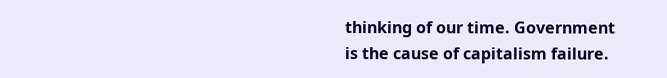thinking of our time. Government is the cause of capitalism failure.